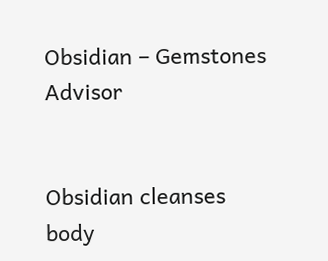Obsidian – Gemstones Advisor


Obsidian cleanses body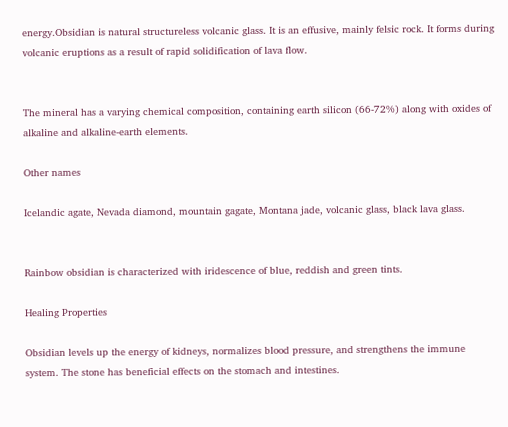energy.Obsidian is natural structureless volcanic glass. It is an effusive, mainly felsic rock. It forms during volcanic eruptions as a result of rapid solidification of lava flow.


The mineral has a varying chemical composition, containing earth silicon (66-72%) along with oxides of alkaline and alkaline-earth elements.

Other names

Icelandic agate, Nevada diamond, mountain gagate, Montana jade, volcanic glass, black lava glass.


Rainbow obsidian is characterized with iridescence of blue, reddish and green tints.

Healing Properties

Obsidian levels up the energy of kidneys, normalizes blood pressure, and strengthens the immune system. The stone has beneficial effects on the stomach and intestines.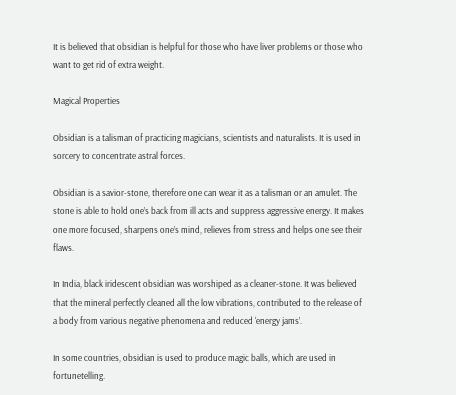It is believed that obsidian is helpful for those who have liver problems or those who want to get rid of extra weight.

Magical Properties

Obsidian is a talisman of practicing magicians, scientists and naturalists. It is used in sorcery to concentrate astral forces.

Obsidian is a savior-stone, therefore one can wear it as a talisman or an amulet. The stone is able to hold one’s back from ill acts and suppress aggressive energy. It makes one more focused, sharpens one’s mind, relieves from stress and helps one see their flaws.

In India, black iridescent obsidian was worshiped as a cleaner-stone. It was believed that the mineral perfectly cleaned all the low vibrations, contributed to the release of a body from various negative phenomena and reduced ‘energy jams’.

In some countries, obsidian is used to produce magic balls, which are used in fortunetelling.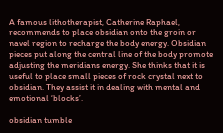A famous lithotherapist, Catherine Raphael, recommends to place obsidian onto the groin or navel region to recharge the body energy. Obsidian pieces put along the central line of the body promote adjusting the meridians energy. She thinks that it is useful to place small pieces of rock crystal next to obsidian. They assist it in dealing with mental and emotional ‘blocks’.

obsidian tumble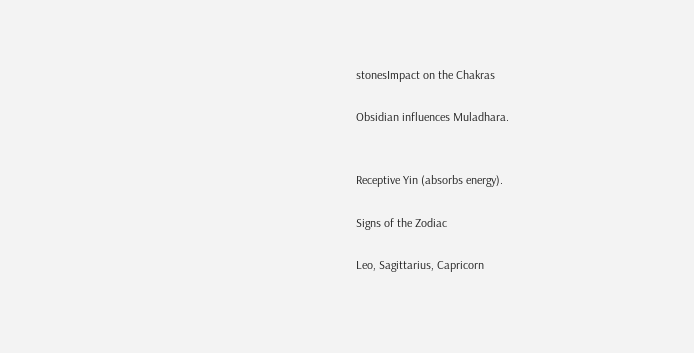stonesImpact on the Chakras

Obsidian influences Muladhara.


Receptive Yin (absorbs energy).

Signs of the Zodiac

Leo, Sagittarius, Capricorn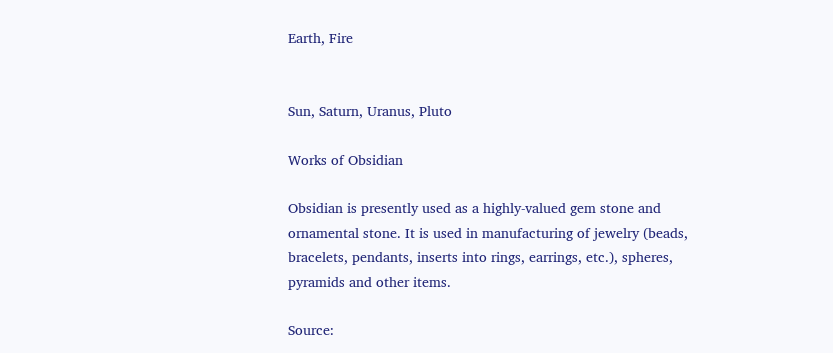Earth, Fire


Sun, Saturn, Uranus, Pluto

Works of Obsidian

Obsidian is presently used as a highly-valued gem stone and ornamental stone. It is used in manufacturing of jewelry (beads, bracelets, pendants, inserts into rings, earrings, etc.), spheres, pyramids and other items.

Source: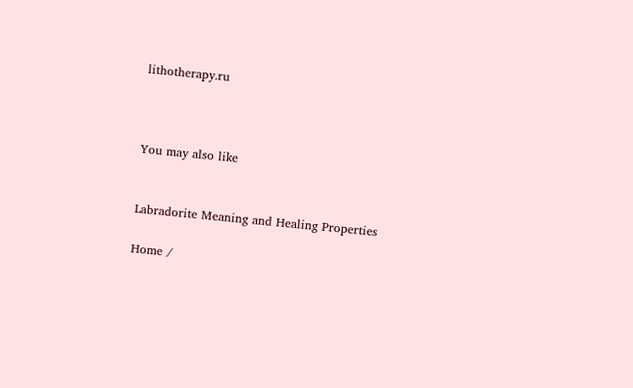lithotherapy.ru



You may also like


Labradorite Meaning and Healing Properties

Home /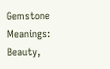Gemstone Meanings: Beauty,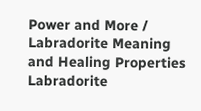Power and More / Labradorite Meaning and Healing Properties Labradorite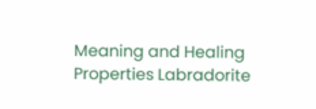Meaning and Healing Properties Labradorite